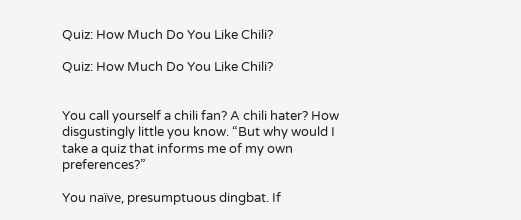Quiz: How Much Do You Like Chili?

Quiz: How Much Do You Like Chili?


You call yourself a chili fan? A chili hater? How disgustingly little you know. “But why would I take a quiz that informs me of my own preferences?”

You naïve, presumptuous dingbat. If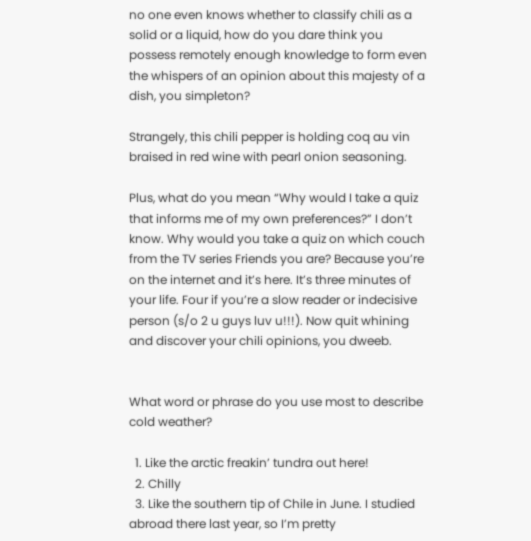no one even knows whether to classify chili as a solid or a liquid, how do you dare think you possess remotely enough knowledge to form even the whispers of an opinion about this majesty of a dish, you simpleton?

Strangely, this chili pepper is holding coq au vin braised in red wine with pearl onion seasoning.

Plus, what do you mean “Why would I take a quiz that informs me of my own preferences?” I don’t know. Why would you take a quiz on which couch from the TV series Friends you are? Because you’re on the internet and it’s here. It’s three minutes of your life. Four if you’re a slow reader or indecisive person (s/o 2 u guys luv u!!!). Now quit whining and discover your chili opinions, you dweeb.


What word or phrase do you use most to describe cold weather?

  1. Like the arctic freakin’ tundra out here!
  2. Chilly
  3. Like the southern tip of Chile in June. I studied abroad there last year, so I’m pretty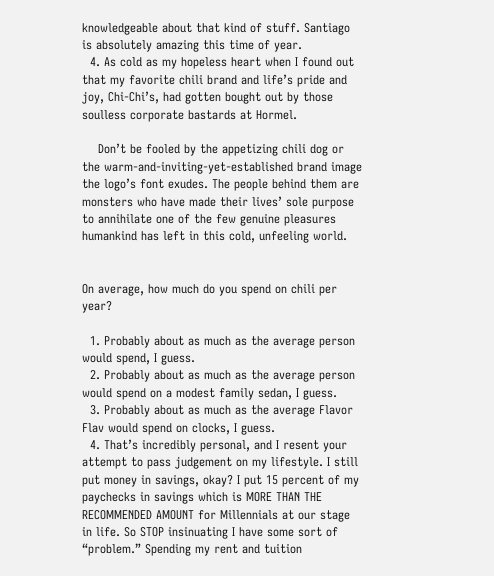knowledgeable about that kind of stuff. Santiago is absolutely amazing this time of year.
  4. As cold as my hopeless heart when I found out that my favorite chili brand and life’s pride and joy, Chi-Chi’s, had gotten bought out by those soulless corporate bastards at Hormel.

    Don’t be fooled by the appetizing chili dog or the warm-and-inviting-yet-established brand image the logo’s font exudes. The people behind them are monsters who have made their lives’ sole purpose to annihilate one of the few genuine pleasures humankind has left in this cold, unfeeling world.


On average, how much do you spend on chili per year?

  1. Probably about as much as the average person would spend, I guess.
  2. Probably about as much as the average person would spend on a modest family sedan, I guess.
  3. Probably about as much as the average Flavor Flav would spend on clocks, I guess.
  4. That’s incredibly personal, and I resent your attempt to pass judgement on my lifestyle. I still put money in savings, okay? I put 15 percent of my paychecks in savings which is MORE THAN THE RECOMMENDED AMOUNT for Millennials at our stage in life. So STOP insinuating I have some sort of “problem.” Spending my rent and tuition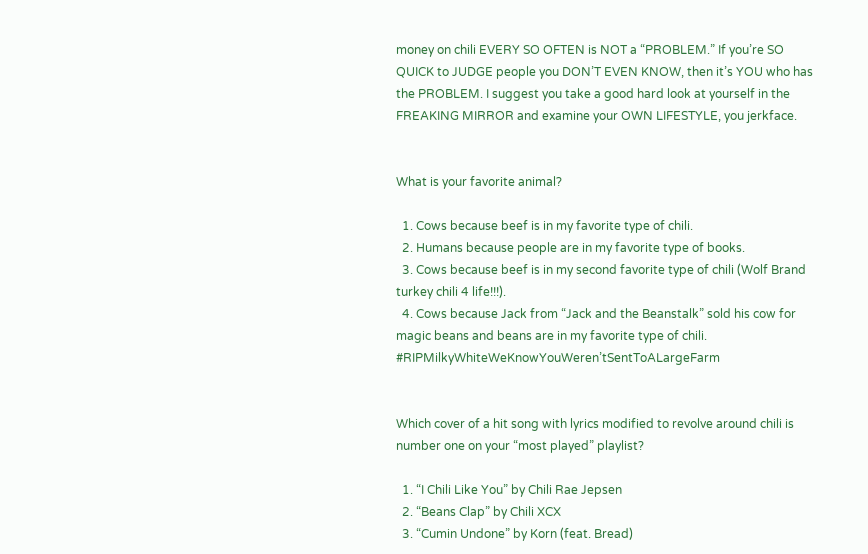money on chili EVERY SO OFTEN is NOT a “PROBLEM.” If you’re SO QUICK to JUDGE people you DON’T EVEN KNOW, then it’s YOU who has the PROBLEM. I suggest you take a good hard look at yourself in the FREAKING MIRROR and examine your OWN LIFESTYLE, you jerkface.


What is your favorite animal?

  1. Cows because beef is in my favorite type of chili.
  2. Humans because people are in my favorite type of books.
  3. Cows because beef is in my second favorite type of chili (Wolf Brand turkey chili 4 life!!!).
  4. Cows because Jack from “Jack and the Beanstalk” sold his cow for magic beans and beans are in my favorite type of chili. #RIPMilkyWhiteWeKnowYouWeren’tSentToALargeFarm


Which cover of a hit song with lyrics modified to revolve around chili is number one on your “most played” playlist?

  1. “I Chili Like You” by Chili Rae Jepsen
  2. “Beans Clap” by Chili XCX
  3. “Cumin Undone” by Korn (feat. Bread)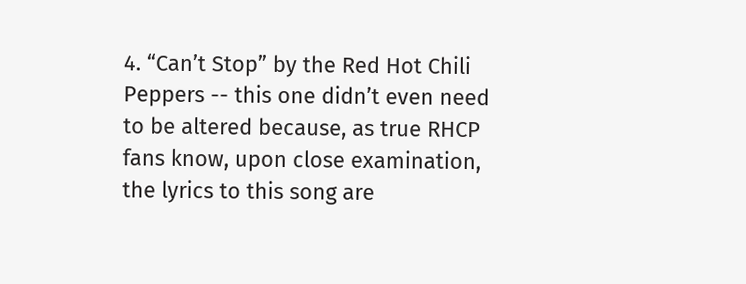4. “Can’t Stop” by the Red Hot Chili Peppers -- this one didn’t even need to be altered because, as true RHCP fans know, upon close examination, the lyrics to this song are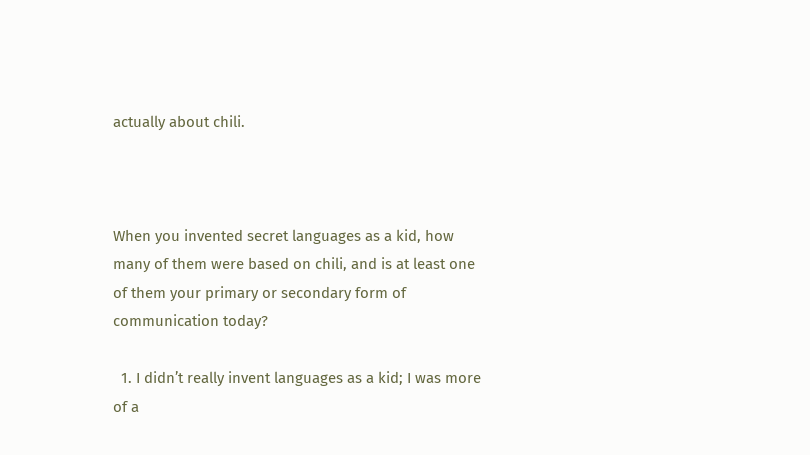actually about chili.



When you invented secret languages as a kid, how many of them were based on chili, and is at least one of them your primary or secondary form of communication today?

  1. I didn’t really invent languages as a kid; I was more of a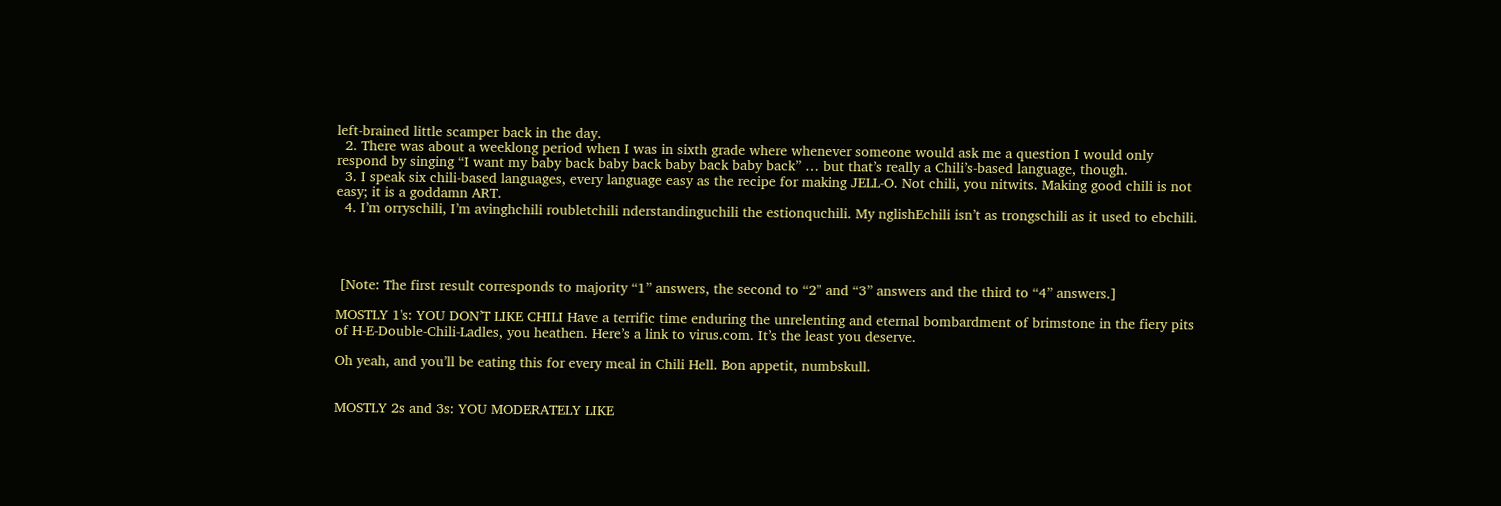left-brained little scamper back in the day.
  2. There was about a weeklong period when I was in sixth grade where whenever someone would ask me a question I would only respond by singing “I want my baby back baby back baby back baby back” … but that’s really a Chili’s-based language, though.
  3. I speak six chili-based languages, every language easy as the recipe for making JELL-O. Not chili, you nitwits. Making good chili is not easy; it is a goddamn ART.
  4. I’m orryschili, I’m avinghchili roubletchili nderstandinguchili the estionquchili. My nglishEchili isn’t as trongschili as it used to ebchili.




 [Note: The first result corresponds to majority “1” answers, the second to “2" and “3” answers and the third to “4” answers.]

MOSTLY 1's: YOU DON’T LIKE CHILI Have a terrific time enduring the unrelenting and eternal bombardment of brimstone in the fiery pits of H-E-Double-Chili-Ladles, you heathen. Here’s a link to virus.com. It’s the least you deserve.

Oh yeah, and you’ll be eating this for every meal in Chili Hell. Bon appetit, numbskull.


MOSTLY 2s and 3s: YOU MODERATELY LIKE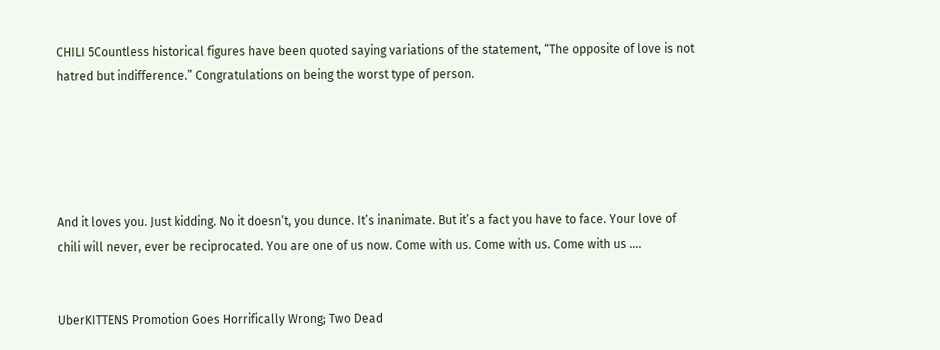CHILI 5Countless historical figures have been quoted saying variations of the statement, “The opposite of love is not hatred but indifference.” Congratulations on being the worst type of person.





And it loves you. Just kidding. No it doesn’t, you dunce. It’s inanimate. But it’s a fact you have to face. Your love of chili will never, ever be reciprocated. You are one of us now. Come with us. Come with us. Come with us ….


UberKITTENS Promotion Goes Horrifically Wrong; Two Dead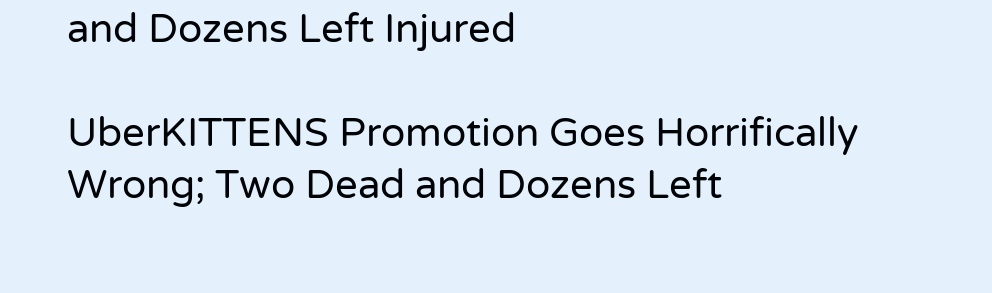and Dozens Left Injured

UberKITTENS Promotion Goes Horrifically Wrong; Two Dead and Dozens Left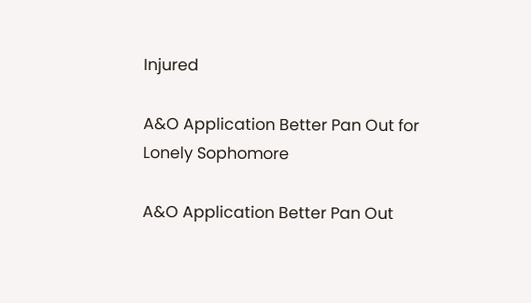Injured

A&O Application Better Pan Out for Lonely Sophomore

A&O Application Better Pan Out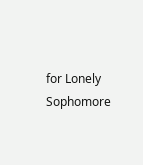for Lonely Sophomore